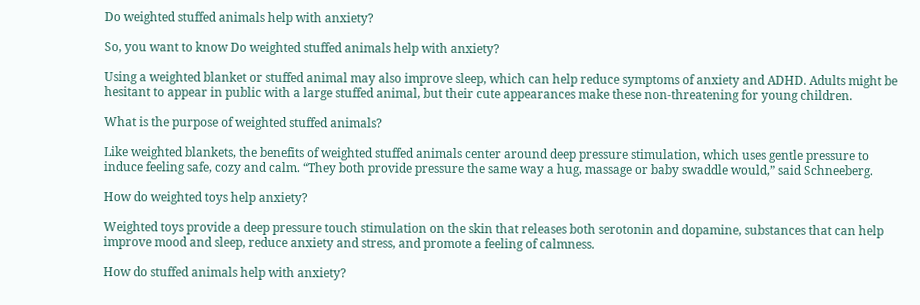Do weighted stuffed animals help with anxiety?

So, you want to know Do weighted stuffed animals help with anxiety?

Using a weighted blanket or stuffed animal may also improve sleep, which can help reduce symptoms of anxiety and ADHD. Adults might be hesitant to appear in public with a large stuffed animal, but their cute appearances make these non-threatening for young children.

What is the purpose of weighted stuffed animals?

Like weighted blankets, the benefits of weighted stuffed animals center around deep pressure stimulation, which uses gentle pressure to induce feeling safe, cozy and calm. “They both provide pressure the same way a hug, massage or baby swaddle would,” said Schneeberg.

How do weighted toys help anxiety?

Weighted toys provide a deep pressure touch stimulation on the skin that releases both serotonin and dopamine, substances that can help improve mood and sleep, reduce anxiety and stress, and promote a feeling of calmness.

How do stuffed animals help with anxiety?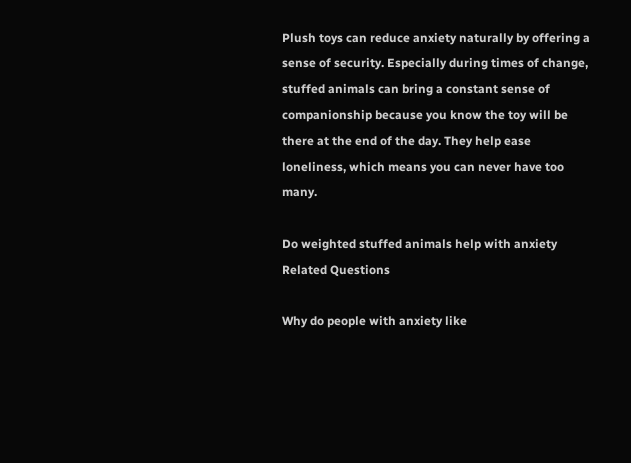Plush toys can reduce anxiety naturally by offering a sense of security. Especially during times of change, stuffed animals can bring a constant sense of companionship because you know the toy will be there at the end of the day. They help ease loneliness, which means you can never have too many.

Do weighted stuffed animals help with anxiety Related Questions

Why do people with anxiety like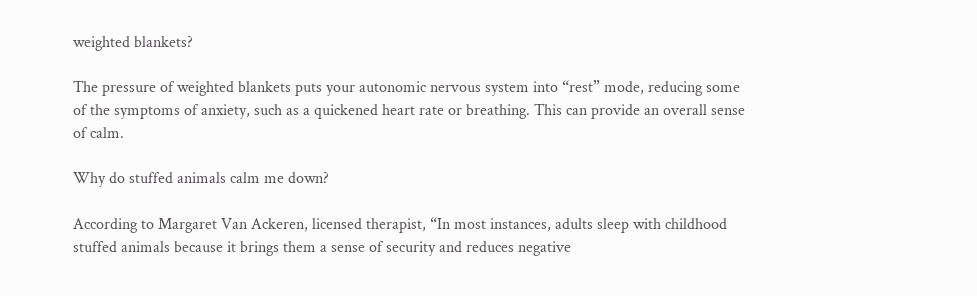weighted blankets?

The pressure of weighted blankets puts your autonomic nervous system into “rest” mode, reducing some of the symptoms of anxiety, such as a quickened heart rate or breathing. This can provide an overall sense of calm.

Why do stuffed animals calm me down?

According to Margaret Van Ackeren, licensed therapist, “In most instances, adults sleep with childhood stuffed animals because it brings them a sense of security and reduces negative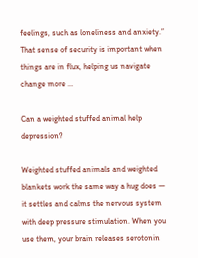feelings, such as loneliness and anxiety.” That sense of security is important when things are in flux, helping us navigate change more …

Can a weighted stuffed animal help depression?

Weighted stuffed animals and weighted blankets work the same way a hug does — it settles and calms the nervous system with deep pressure stimulation. When you use them, your brain releases serotonin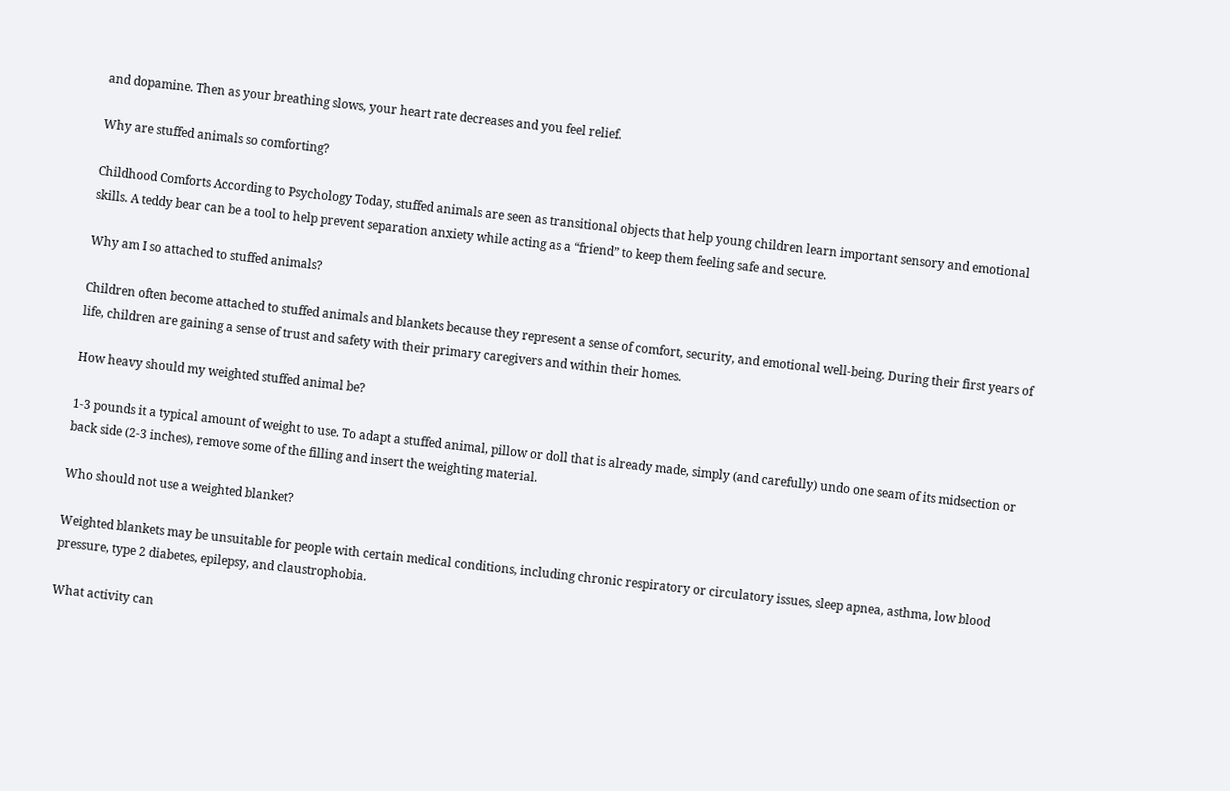and dopamine. Then as your breathing slows, your heart rate decreases and you feel relief.

Why are stuffed animals so comforting?

Childhood Comforts According to Psychology Today, stuffed animals are seen as transitional objects that help young children learn important sensory and emotional skills. A teddy bear can be a tool to help prevent separation anxiety while acting as a “friend” to keep them feeling safe and secure.

Why am I so attached to stuffed animals?

Children often become attached to stuffed animals and blankets because they represent a sense of comfort, security, and emotional well-being. During their first years of life, children are gaining a sense of trust and safety with their primary caregivers and within their homes.

How heavy should my weighted stuffed animal be?

1-3 pounds it a typical amount of weight to use. To adapt a stuffed animal, pillow or doll that is already made, simply (and carefully) undo one seam of its midsection or back side (2-3 inches), remove some of the filling and insert the weighting material.

Who should not use a weighted blanket?

Weighted blankets may be unsuitable for people with certain medical conditions, including chronic respiratory or circulatory issues, sleep apnea, asthma, low blood pressure, type 2 diabetes, epilepsy, and claustrophobia.

What activity can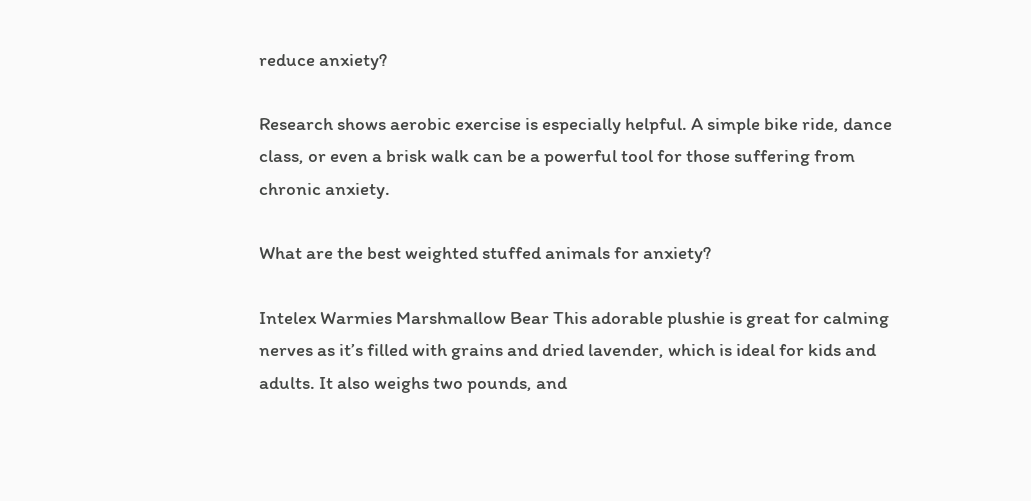reduce anxiety?

Research shows aerobic exercise is especially helpful. A simple bike ride, dance class, or even a brisk walk can be a powerful tool for those suffering from chronic anxiety.

What are the best weighted stuffed animals for anxiety?

Intelex Warmies Marshmallow Bear This adorable plushie is great for calming nerves as it’s filled with grains and dried lavender, which is ideal for kids and adults. It also weighs two pounds, and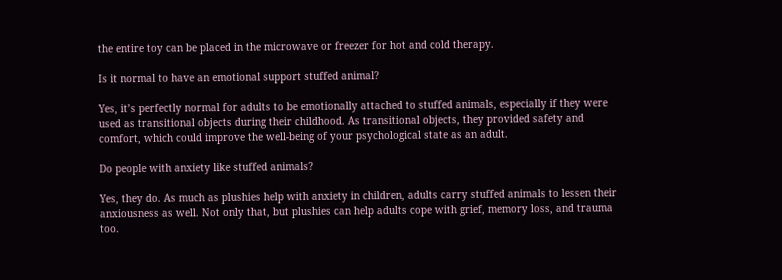the entire toy can be placed in the microwave or freezer for hot and cold therapy.

Is it normal to have an emotional support stuffed animal?

Yes, it’s perfectly normal for adults to be emotionally attached to stuffed animals, especially if they were used as transitional objects during their childhood. As transitional objects, they provided safety and comfort, which could improve the well-being of your psychological state as an adult.

Do people with anxiety like stuffed animals?

Yes, they do. As much as plushies help with anxiety in children, adults carry stuffed animals to lessen their anxiousness as well. Not only that, but plushies can help adults cope with grief, memory loss, and trauma too.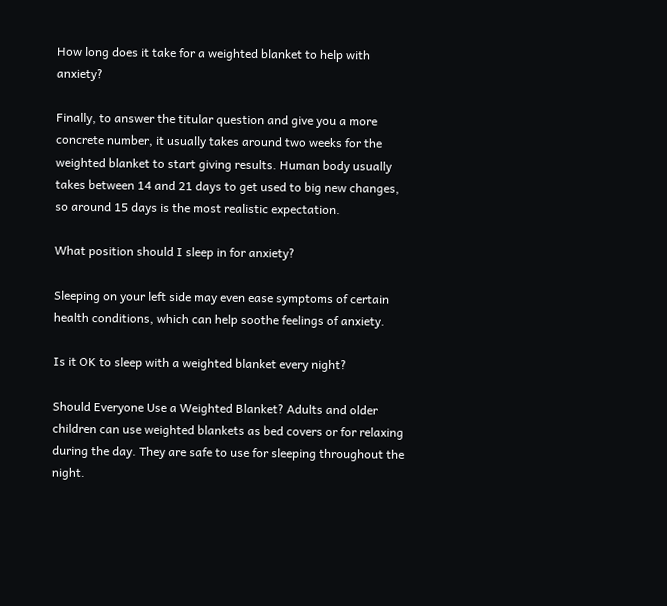How long does it take for a weighted blanket to help with anxiety?

Finally, to answer the titular question and give you a more concrete number, it usually takes around two weeks for the weighted blanket to start giving results. Human body usually takes between 14 and 21 days to get used to big new changes, so around 15 days is the most realistic expectation.

What position should I sleep in for anxiety?

Sleeping on your left side may even ease symptoms of certain health conditions, which can help soothe feelings of anxiety.

Is it OK to sleep with a weighted blanket every night?

Should Everyone Use a Weighted Blanket? Adults and older children can use weighted blankets as bed covers or for relaxing during the day. They are safe to use for sleeping throughout the night.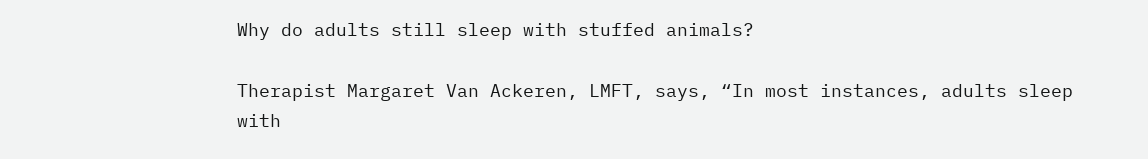Why do adults still sleep with stuffed animals?

Therapist Margaret Van Ackeren, LMFT, says, “In most instances, adults sleep with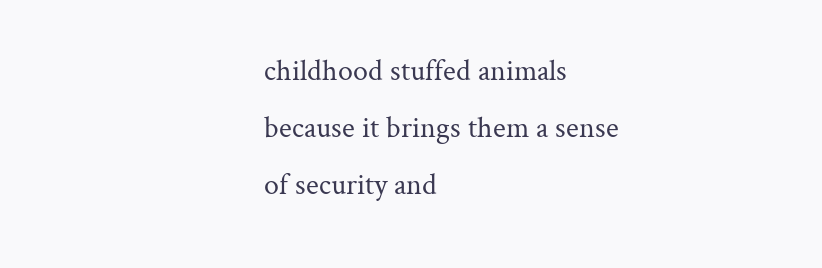childhood stuffed animals because it brings them a sense of security and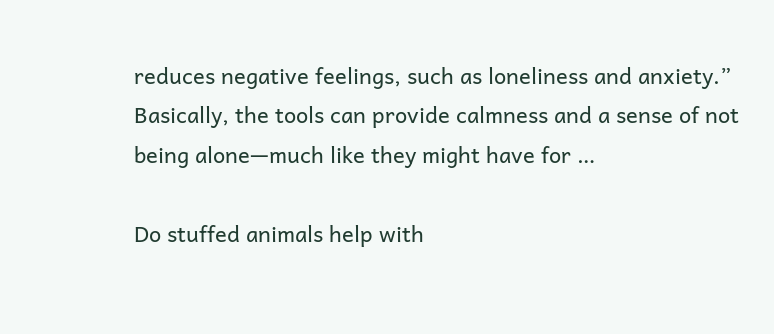reduces negative feelings, such as loneliness and anxiety.” Basically, the tools can provide calmness and a sense of not being alone—much like they might have for …

Do stuffed animals help with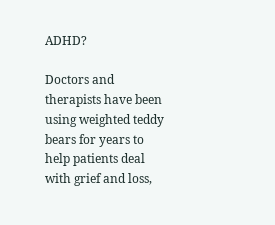ADHD?

Doctors and therapists have been using weighted teddy bears for years to help patients deal with grief and loss,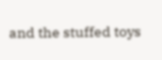and the stuffed toys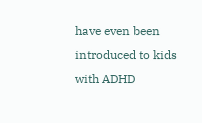have even been introduced to kids with ADHD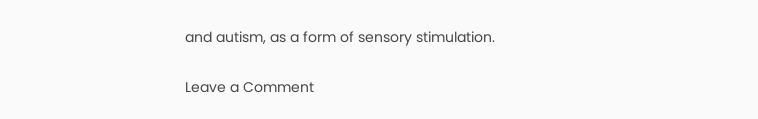and autism, as a form of sensory stimulation.

Leave a Comment